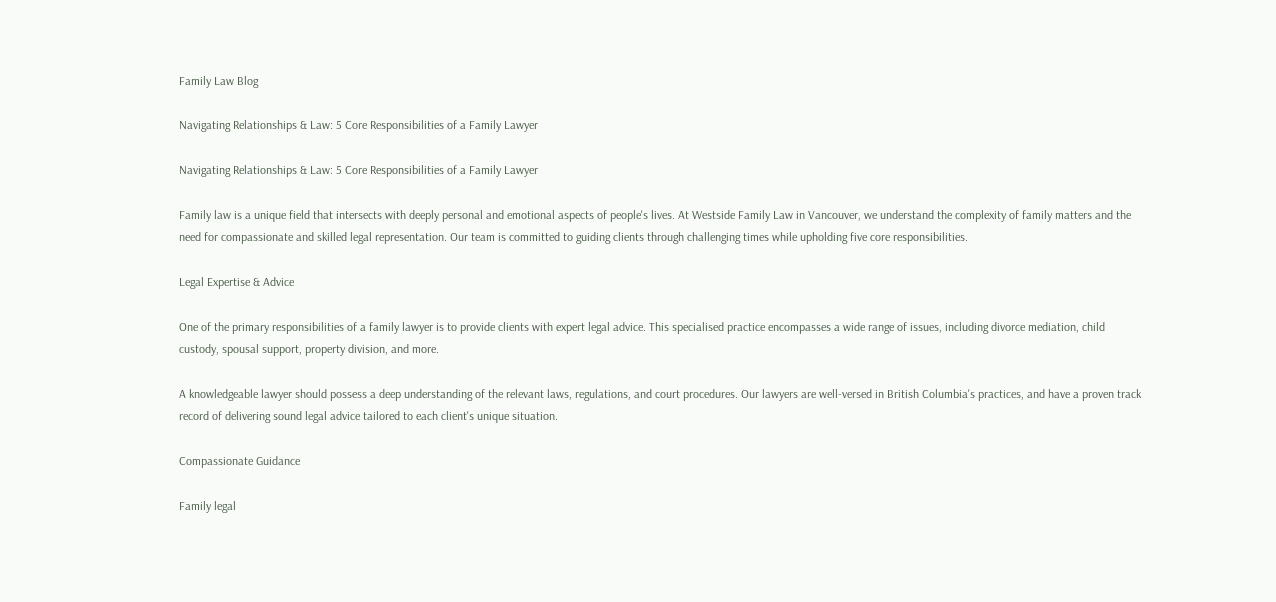Family Law Blog

Navigating Relationships & Law: 5 Core Responsibilities of a Family Lawyer

Navigating Relationships & Law: 5 Core Responsibilities of a Family Lawyer

Family law is a unique field that intersects with deeply personal and emotional aspects of people's lives. At Westside Family Law in Vancouver, we understand the complexity of family matters and the need for compassionate and skilled legal representation. Our team is committed to guiding clients through challenging times while upholding five core responsibilities.

Legal Expertise & Advice

One of the primary responsibilities of a family lawyer is to provide clients with expert legal advice. This specialised practice encompasses a wide range of issues, including divorce mediation, child custody, spousal support, property division, and more.

A knowledgeable lawyer should possess a deep understanding of the relevant laws, regulations, and court procedures. Our lawyers are well-versed in British Columbia's practices, and have a proven track record of delivering sound legal advice tailored to each client's unique situation.

Compassionate Guidance

Family legal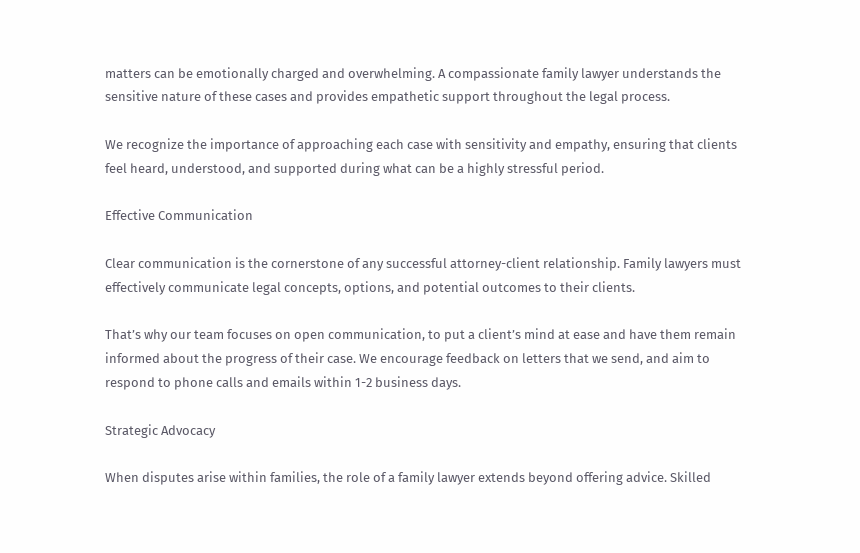matters can be emotionally charged and overwhelming. A compassionate family lawyer understands the sensitive nature of these cases and provides empathetic support throughout the legal process.

We recognize the importance of approaching each case with sensitivity and empathy, ensuring that clients feel heard, understood, and supported during what can be a highly stressful period.

Effective Communication

Clear communication is the cornerstone of any successful attorney-client relationship. Family lawyers must effectively communicate legal concepts, options, and potential outcomes to their clients.

That’s why our team focuses on open communication, to put a client’s mind at ease and have them remain informed about the progress of their case. We encourage feedback on letters that we send, and aim to respond to phone calls and emails within 1-2 business days.

Strategic Advocacy

When disputes arise within families, the role of a family lawyer extends beyond offering advice. Skilled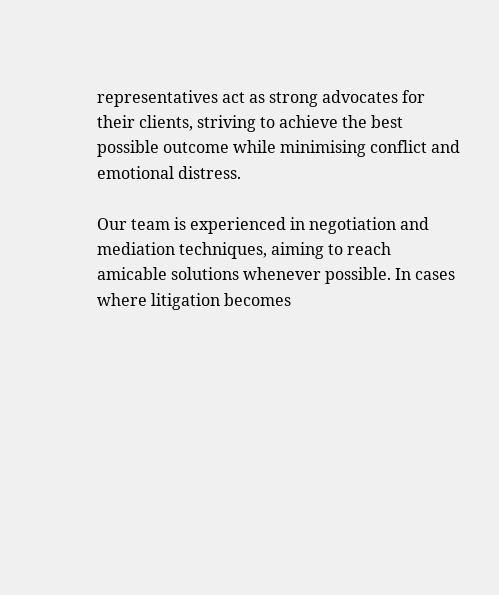representatives act as strong advocates for their clients, striving to achieve the best possible outcome while minimising conflict and emotional distress.

Our team is experienced in negotiation and mediation techniques, aiming to reach amicable solutions whenever possible. In cases where litigation becomes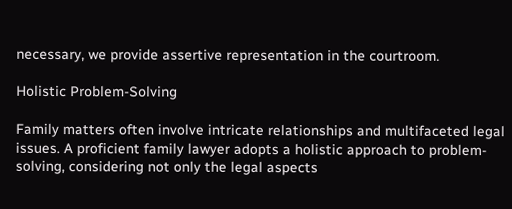necessary, we provide assertive representation in the courtroom.

Holistic Problem-Solving

Family matters often involve intricate relationships and multifaceted legal issues. A proficient family lawyer adopts a holistic approach to problem-solving, considering not only the legal aspects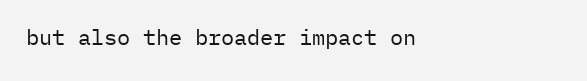but also the broader impact on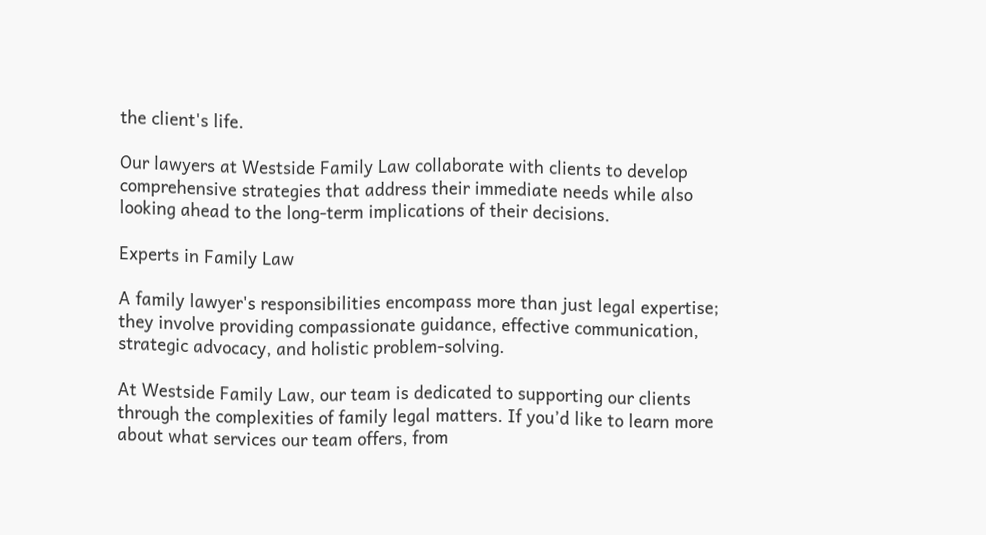the client's life.

Our lawyers at Westside Family Law collaborate with clients to develop comprehensive strategies that address their immediate needs while also looking ahead to the long-term implications of their decisions.

Experts in Family Law

A family lawyer's responsibilities encompass more than just legal expertise; they involve providing compassionate guidance, effective communication, strategic advocacy, and holistic problem-solving.

At Westside Family Law, our team is dedicated to supporting our clients through the complexities of family legal matters. If you’d like to learn more about what services our team offers, from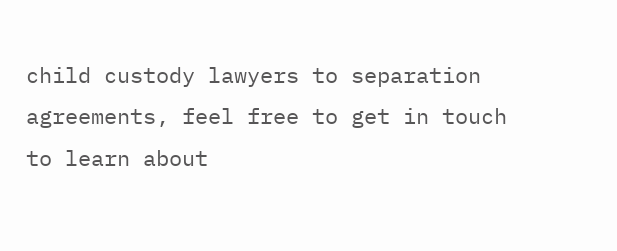child custody lawyers to separation agreements, feel free to get in touch to learn about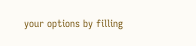your options by filling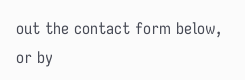out the contact form below, or by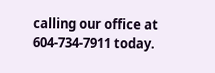calling our office at 604-734-7911 today.